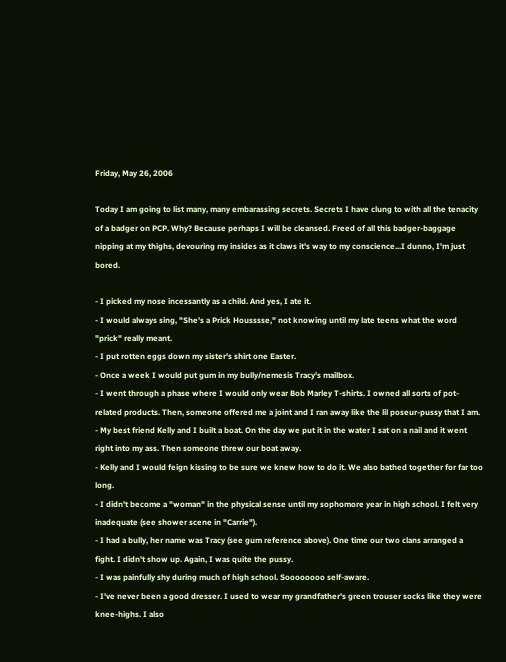Friday, May 26, 2006

Today I am going to list many, many embarassing secrets. Secrets I have clung to with all the tenacity of a badger on PCP. Why? Because perhaps I will be cleansed. Freed of all this badger-baggage nipping at my thighs, devouring my insides as it claws it's way to my conscience...I dunno, I'm just bored.

- I picked my nose incessantly as a child. And yes, I ate it.
- I would always sing, "She's a Prick Housssse," not knowing until my late teens what the word "prick" really meant.
- I put rotten eggs down my sister's shirt one Easter.
- Once a week I would put gum in my bully/nemesis Tracy's mailbox.
- I went through a phase where I would only wear Bob Marley T-shirts. I owned all sorts of pot-related products. Then, someone offered me a joint and I ran away like the lil poseur-pussy that I am.
- My best friend Kelly and I built a boat. On the day we put it in the water I sat on a nail and it went right into my ass. Then someone threw our boat away.
- Kelly and I would feign kissing to be sure we knew how to do it. We also bathed together for far too long.
- I didn't become a "woman" in the physical sense until my sophomore year in high school. I felt very inadequate (see shower scene in "Carrie").
- I had a bully, her name was Tracy (see gum reference above). One time our two clans arranged a fight. I didn't show up. Again, I was quite the pussy.
- I was painfully shy during much of high school. Soooooooo self-aware.
- I've never been a good dresser. I used to wear my grandfather's green trouser socks like they were knee-highs. I also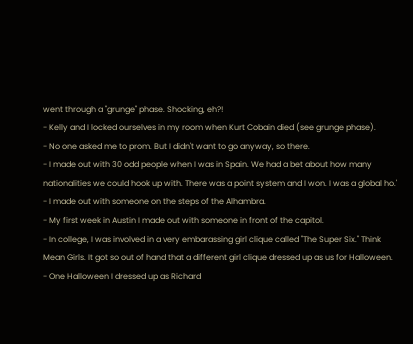went through a "grunge" phase. Shocking, eh?!
- Kelly and I locked ourselves in my room when Kurt Cobain died (see grunge phase).
- No one asked me to prom. But I didn't want to go anyway, so there.
- I made out with 30 odd people when I was in Spain. We had a bet about how many nationalities we could hook up with. There was a point system and I won. I was a global ho.'
- I made out with someone on the steps of the Alhambra.
- My first week in Austin I made out with someone in front of the capitol.
- In college, I was involved in a very embarassing girl clique called "The Super Six." Think Mean Girls. It got so out of hand that a different girl clique dressed up as us for Halloween.
- One Halloween I dressed up as Richard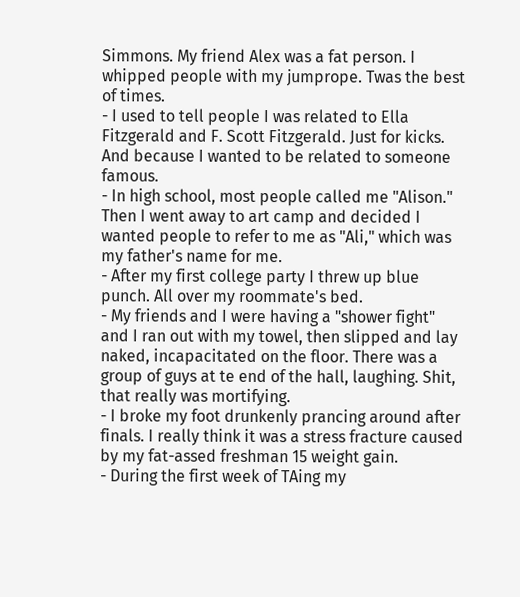Simmons. My friend Alex was a fat person. I whipped people with my jumprope. Twas the best of times.
- I used to tell people I was related to Ella Fitzgerald and F. Scott Fitzgerald. Just for kicks. And because I wanted to be related to someone famous.
- In high school, most people called me "Alison." Then I went away to art camp and decided I wanted people to refer to me as "Ali," which was my father's name for me.
- After my first college party I threw up blue punch. All over my roommate's bed.
- My friends and I were having a "shower fight" and I ran out with my towel, then slipped and lay naked, incapacitated on the floor. There was a group of guys at te end of the hall, laughing. Shit, that really was mortifying.
- I broke my foot drunkenly prancing around after finals. I really think it was a stress fracture caused by my fat-assed freshman 15 weight gain.
- During the first week of TAing my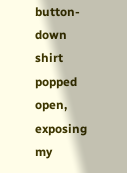button-down shirt popped open, exposing my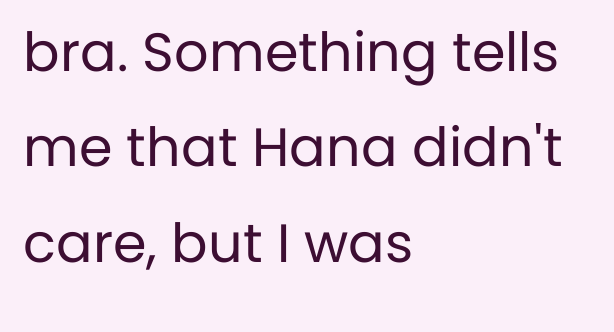bra. Something tells me that Hana didn't care, but I was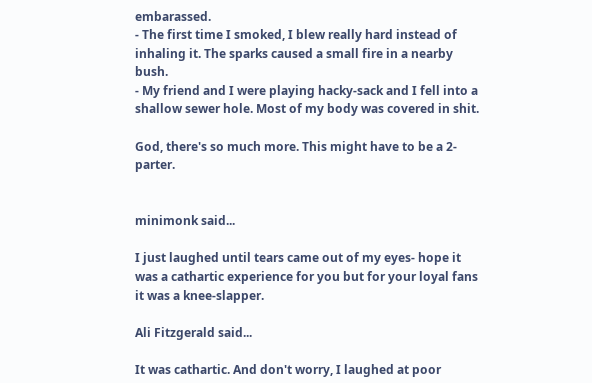embarassed.
- The first time I smoked, I blew really hard instead of inhaling it. The sparks caused a small fire in a nearby bush.
- My friend and I were playing hacky-sack and I fell into a shallow sewer hole. Most of my body was covered in shit.

God, there's so much more. This might have to be a 2-parter.


minimonk said...

I just laughed until tears came out of my eyes- hope it was a cathartic experience for you but for your loyal fans it was a knee-slapper.

Ali Fitzgerald said...

It was cathartic. And don't worry, I laughed at poor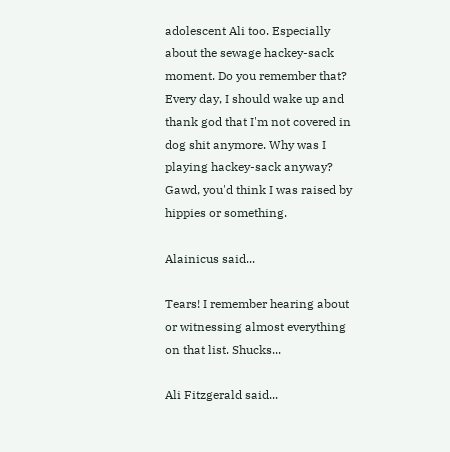adolescent Ali too. Especially about the sewage hackey-sack moment. Do you remember that? Every day, I should wake up and thank god that I'm not covered in dog shit anymore. Why was I playing hackey-sack anyway? Gawd, you'd think I was raised by hippies or something.

Alainicus said...

Tears! I remember hearing about or witnessing almost everything on that list. Shucks...

Ali Fitzgerald said...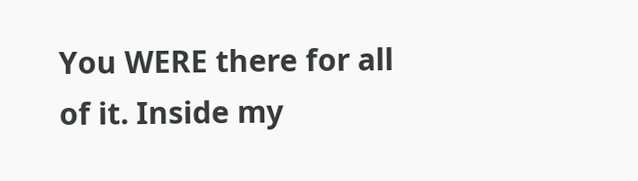You WERE there for all of it. Inside my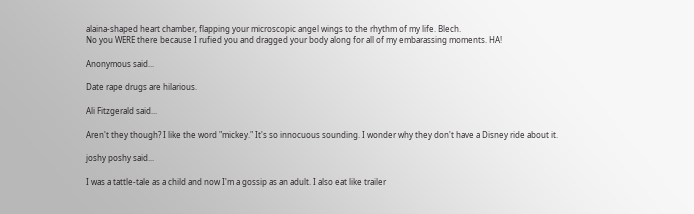alaina-shaped heart chamber, flapping your microscopic angel wings to the rhythm of my life. Blech.
No you WERE there because I rufied you and dragged your body along for all of my embarassing moments. HA!

Anonymous said...

Date rape drugs are hilarious.

Ali Fitzgerald said...

Aren't they though? I like the word "mickey." It's so innocuous sounding. I wonder why they don't have a Disney ride about it.

joshy poshy said...

I was a tattle-tale as a child and now I'm a gossip as an adult. I also eat like trailer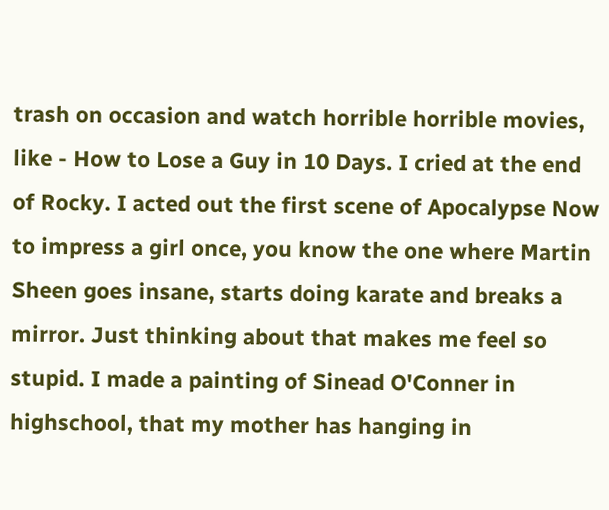trash on occasion and watch horrible horrible movies, like - How to Lose a Guy in 10 Days. I cried at the end of Rocky. I acted out the first scene of Apocalypse Now to impress a girl once, you know the one where Martin Sheen goes insane, starts doing karate and breaks a mirror. Just thinking about that makes me feel so stupid. I made a painting of Sinead O'Conner in highschool, that my mother has hanging in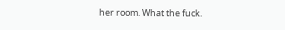her room. What the fuck.